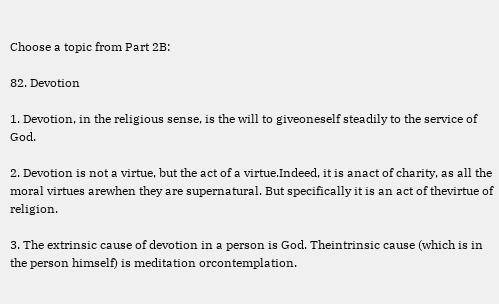Choose a topic from Part 2B:

82. Devotion

1. Devotion, in the religious sense, is the will to giveoneself steadily to the service of God.

2. Devotion is not a virtue, but the act of a virtue.Indeed, it is anact of charity, as all the moral virtues arewhen they are supernatural. But specifically it is an act of thevirtue of religion.

3. The extrinsic cause of devotion in a person is God. Theintrinsic cause (which is in the person himself) is meditation orcontemplation.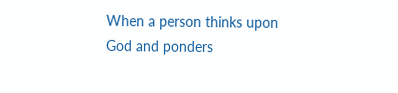When a person thinks upon God and ponders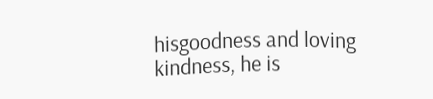hisgoodness and loving kindness, he is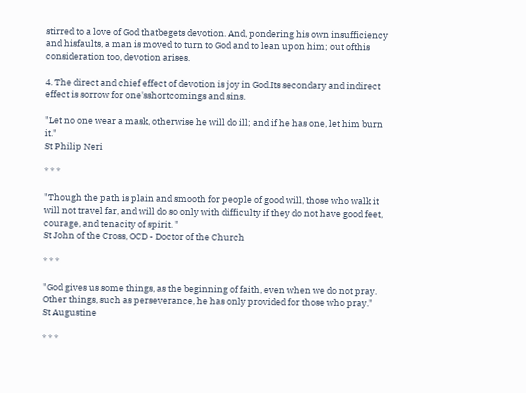stirred to a love of God thatbegets devotion. And, pondering his own insufficiency and hisfaults, a man is moved to turn to God and to lean upon him; out ofthis consideration too, devotion arises.

4. The direct and chief effect of devotion is joy in God.Its secondary and indirect effect is sorrow for one'sshortcomings and sins.

"Let no one wear a mask, otherwise he will do ill; and if he has one, let him burn it."
St Philip Neri

* * *

"Though the path is plain and smooth for people of good will, those who walk it will not travel far, and will do so only with difficulty if they do not have good feet, courage, and tenacity of spirit. "
St John of the Cross, OCD - Doctor of the Church

* * *

"God gives us some things, as the beginning of faith, even when we do not pray. Other things, such as perseverance, he has only provided for those who pray."
St Augustine

* * *